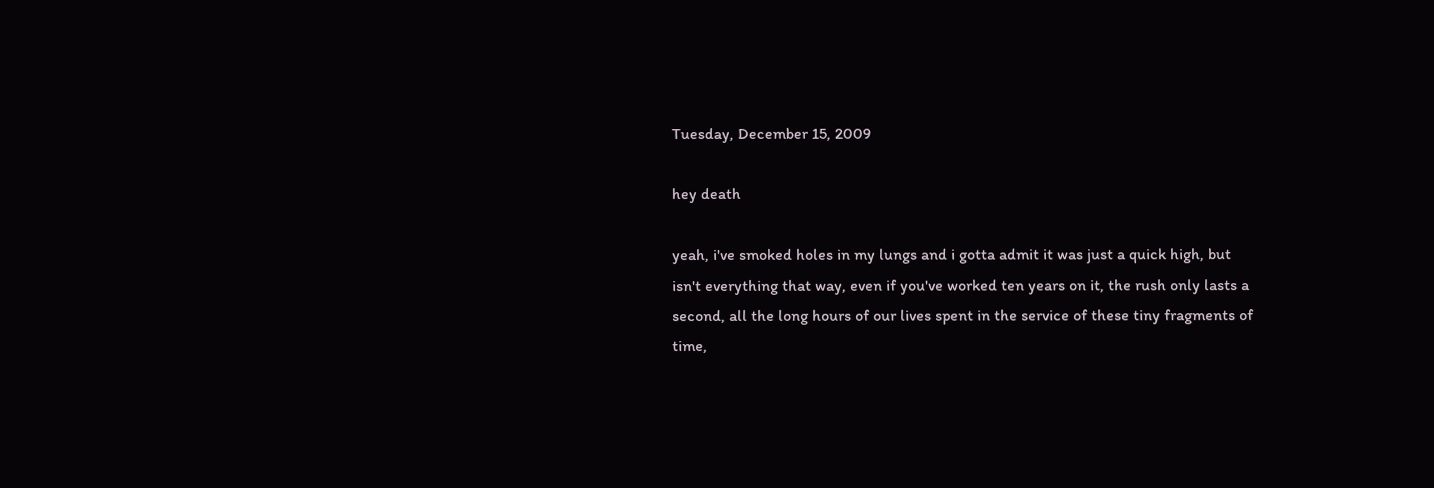Tuesday, December 15, 2009

hey death

yeah, i've smoked holes in my lungs and i gotta admit it was just a quick high, but isn't everything that way, even if you've worked ten years on it, the rush only lasts a second, all the long hours of our lives spent in the service of these tiny fragments of time,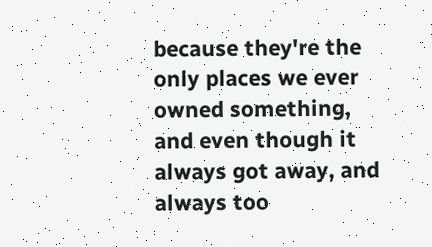because they're the only places we ever owned something, and even though it always got away, and always too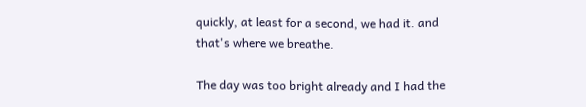quickly, at least for a second, we had it. and that's where we breathe.

The day was too bright already and I had the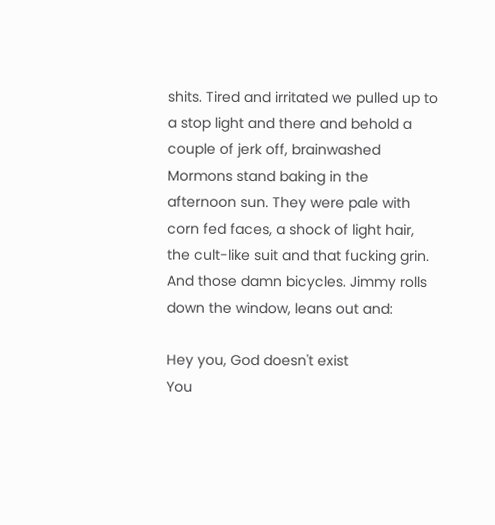shits. Tired and irritated we pulled up to a stop light and there and behold a couple of jerk off, brainwashed Mormons stand baking in the afternoon sun. They were pale with corn fed faces, a shock of light hair, the cult-like suit and that fucking grin. And those damn bicycles. Jimmy rolls down the window, leans out and:

Hey you, God doesn't exist
You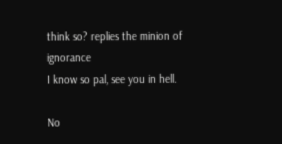think so? replies the minion of ignorance
I know so pal, see you in hell.

No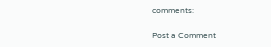comments:

Post a Comment